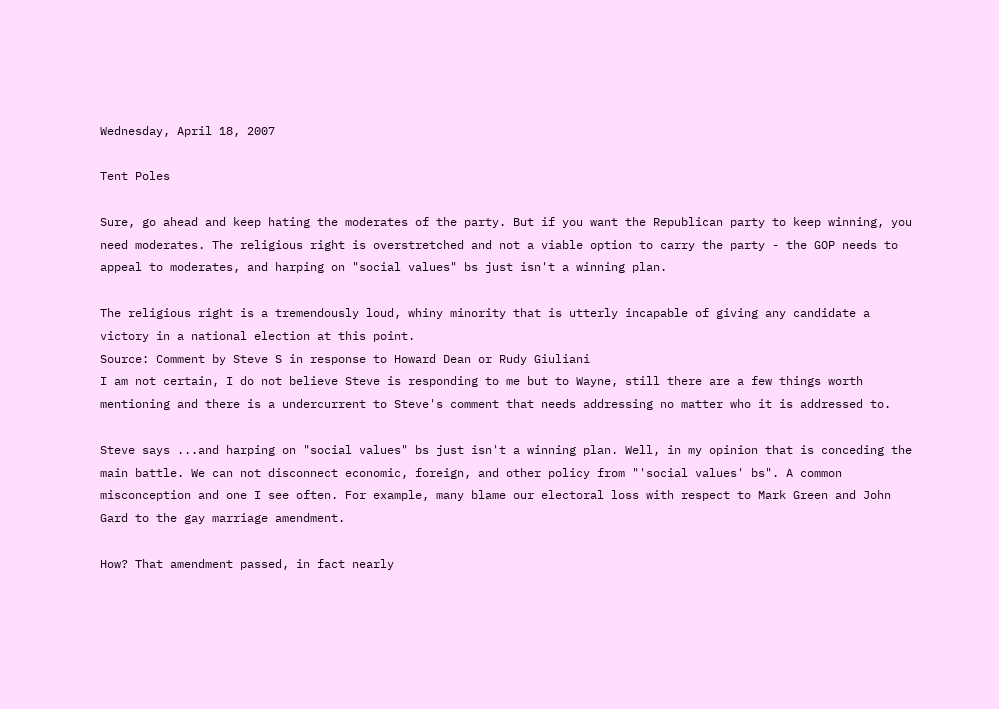Wednesday, April 18, 2007

Tent Poles

Sure, go ahead and keep hating the moderates of the party. But if you want the Republican party to keep winning, you need moderates. The religious right is overstretched and not a viable option to carry the party - the GOP needs to appeal to moderates, and harping on "social values" bs just isn't a winning plan.

The religious right is a tremendously loud, whiny minority that is utterly incapable of giving any candidate a victory in a national election at this point.
Source: Comment by Steve S in response to Howard Dean or Rudy Giuliani
I am not certain, I do not believe Steve is responding to me but to Wayne, still there are a few things worth mentioning and there is a undercurrent to Steve's comment that needs addressing no matter who it is addressed to.

Steve says ...and harping on "social values" bs just isn't a winning plan. Well, in my opinion that is conceding the main battle. We can not disconnect economic, foreign, and other policy from "'social values' bs". A common misconception and one I see often. For example, many blame our electoral loss with respect to Mark Green and John Gard to the gay marriage amendment.

How? That amendment passed, in fact nearly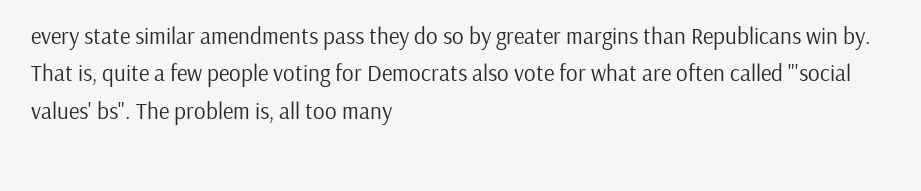every state similar amendments pass they do so by greater margins than Republicans win by. That is, quite a few people voting for Democrats also vote for what are often called "'social values' bs". The problem is, all too many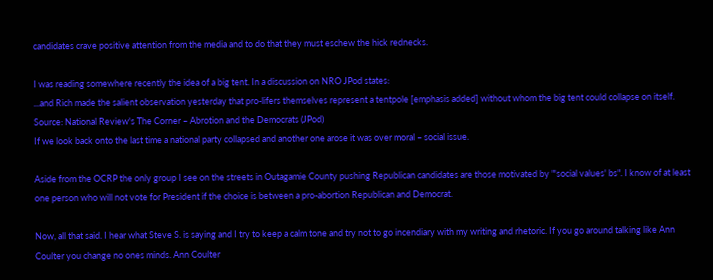candidates crave positive attention from the media and to do that they must eschew the hick rednecks.

I was reading somewhere recently the idea of a big tent. In a discussion on NRO JPod states:
...and Rich made the salient observation yesterday that pro-lifers themselves represent a tentpole [emphasis added] without whom the big tent could collapse on itself.
Source: National Review's The Corner – Abrotion and the Democrats (JPod)
If we look back onto the last time a national party collapsed and another one arose it was over moral – social issue.

Aside from the OCRP the only group I see on the streets in Outagamie County pushing Republican candidates are those motivated by "'social values' bs". I know of at least one person who will not vote for President if the choice is between a pro-abortion Republican and Democrat.

Now, all that said. I hear what Steve S. is saying and I try to keep a calm tone and try not to go incendiary with my writing and rhetoric. If you go around talking like Ann Coulter you change no ones minds. Ann Coulter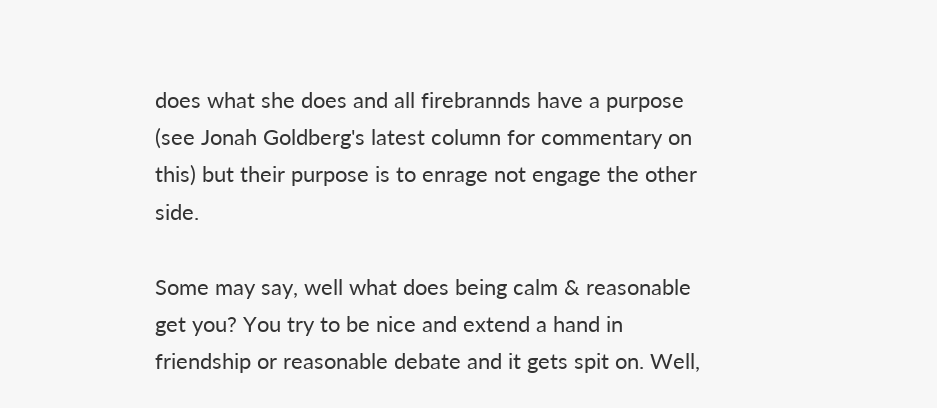does what she does and all firebrannds have a purpose (see Jonah Goldberg's latest column for commentary on this) but their purpose is to enrage not engage the other side.

Some may say, well what does being calm & reasonable get you? You try to be nice and extend a hand in friendship or reasonable debate and it gets spit on. Well,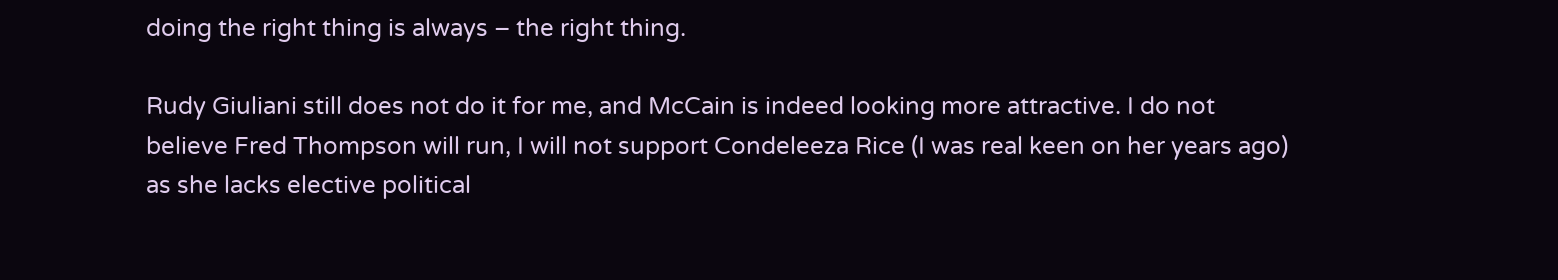doing the right thing is always – the right thing.

Rudy Giuliani still does not do it for me, and McCain is indeed looking more attractive. I do not believe Fred Thompson will run, I will not support Condeleeza Rice (I was real keen on her years ago) as she lacks elective political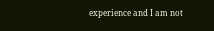experience and I am not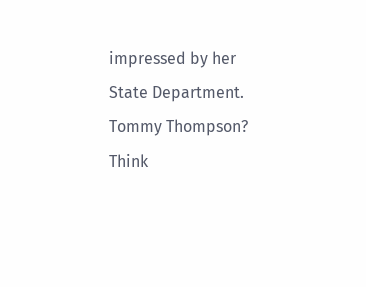impressed by her State Department. Tommy Thompson? Think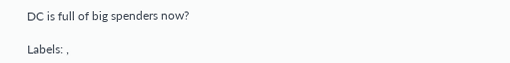DC is full of big spenders now?

Labels: ,